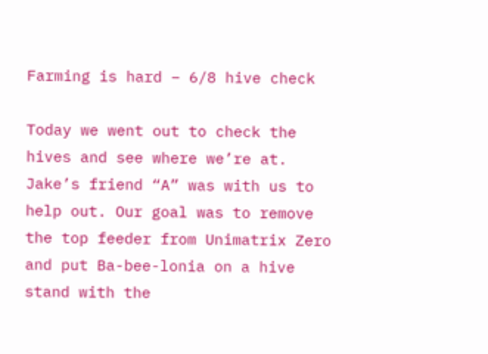Farming is hard – 6/8 hive check

Today we went out to check the hives and see where we’re at. Jake’s friend “A” was with us to help out. Our goal was to remove the top feeder from Unimatrix Zero and put Ba-bee-lonia on a hive stand with the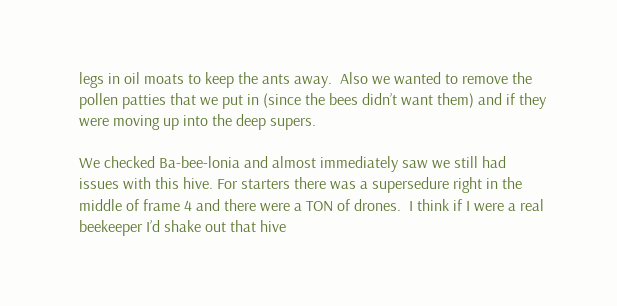legs in oil moats to keep the ants away.  Also we wanted to remove the pollen patties that we put in (since the bees didn’t want them) and if they were moving up into the deep supers.

We checked Ba-bee-lonia and almost immediately saw we still had issues with this hive. For starters there was a supersedure right in the middle of frame 4 and there were a TON of drones.  I think if I were a real beekeeper I’d shake out that hive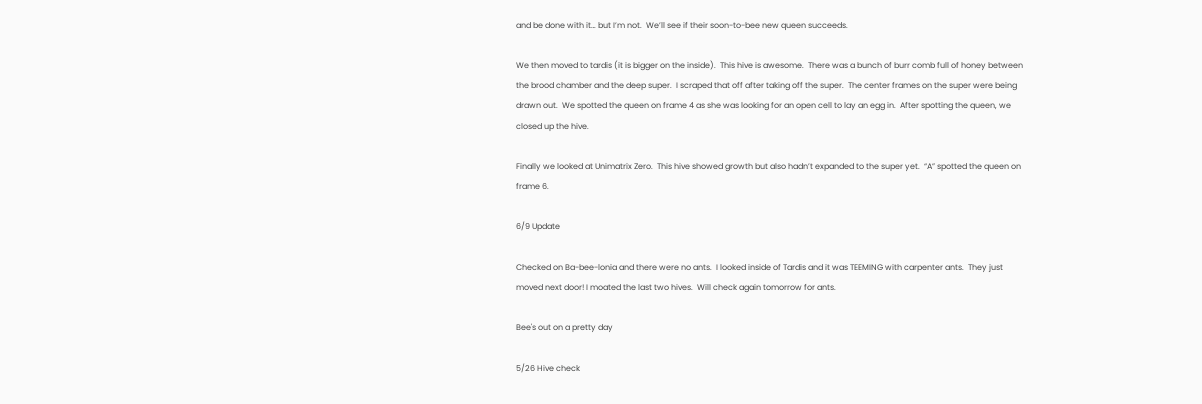and be done with it… but I’m not.  We’ll see if their soon-to-bee new queen succeeds.

We then moved to tardis (it is bigger on the inside).  This hive is awesome.  There was a bunch of burr comb full of honey between the brood chamber and the deep super.  I scraped that off after taking off the super.  The center frames on the super were being drawn out.  We spotted the queen on frame 4 as she was looking for an open cell to lay an egg in.  After spotting the queen, we closed up the hive.

Finally we looked at Unimatrix Zero.  This hive showed growth but also hadn’t expanded to the super yet.  “A” spotted the queen on frame 6.

6/9 Update

Checked on Ba-bee-lonia and there were no ants.  I looked inside of Tardis and it was TEEMING with carpenter ants.  They just moved next door! I moated the last two hives.  Will check again tomorrow for ants.

Bee's out on a pretty day

5/26 Hive check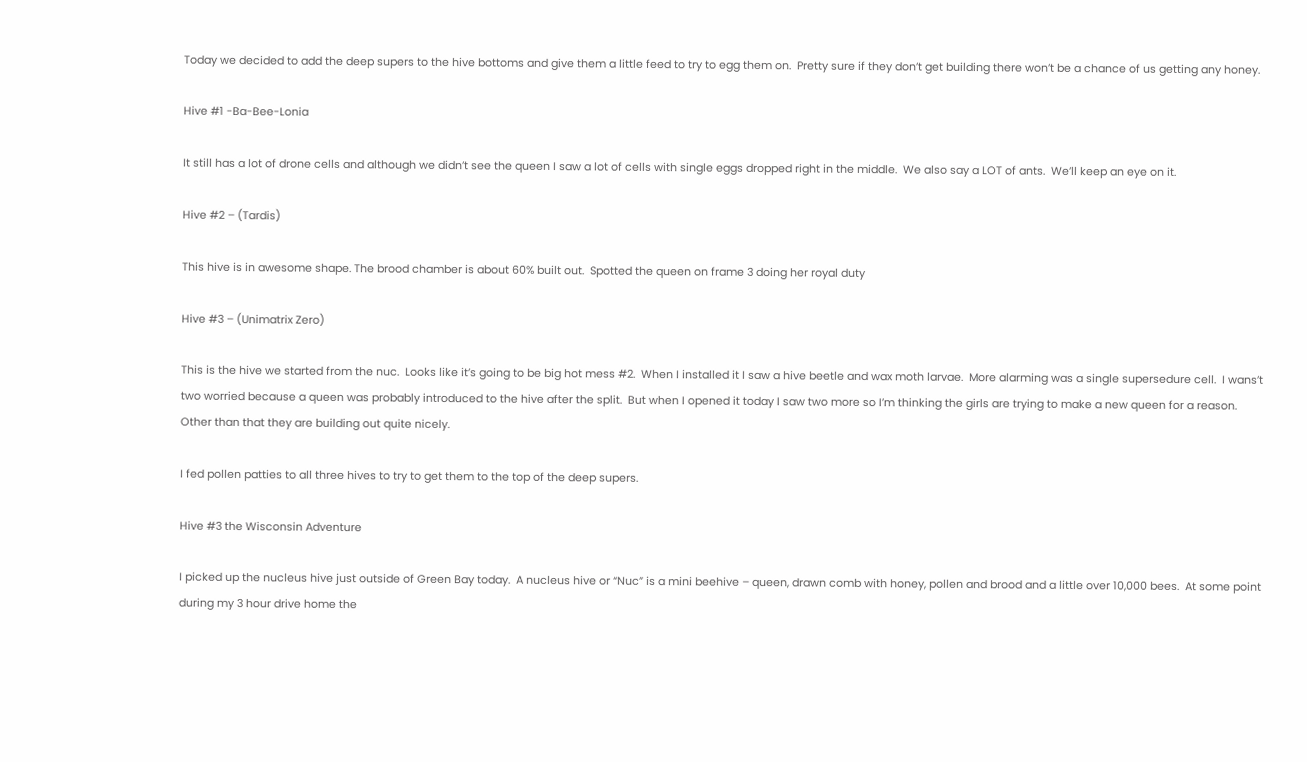Today we decided to add the deep supers to the hive bottoms and give them a little feed to try to egg them on.  Pretty sure if they don’t get building there won’t be a chance of us getting any honey.

Hive #1 -Ba-Bee-Lonia

It still has a lot of drone cells and although we didn’t see the queen I saw a lot of cells with single eggs dropped right in the middle.  We also say a LOT of ants.  We’ll keep an eye on it.

Hive #2 – (Tardis)

This hive is in awesome shape. The brood chamber is about 60% built out.  Spotted the queen on frame 3 doing her royal duty

Hive #3 – (Unimatrix Zero)

This is the hive we started from the nuc.  Looks like it’s going to be big hot mess #2.  When I installed it I saw a hive beetle and wax moth larvae.  More alarming was a single supersedure cell.  I wans’t two worried because a queen was probably introduced to the hive after the split.  But when I opened it today I saw two more so I’m thinking the girls are trying to make a new queen for a reason.  Other than that they are building out quite nicely.

I fed pollen patties to all three hives to try to get them to the top of the deep supers.

Hive #3 the Wisconsin Adventure

I picked up the nucleus hive just outside of Green Bay today.  A nucleus hive or “Nuc” is a mini beehive – queen, drawn comb with honey, pollen and brood and a little over 10,000 bees.  At some point during my 3 hour drive home the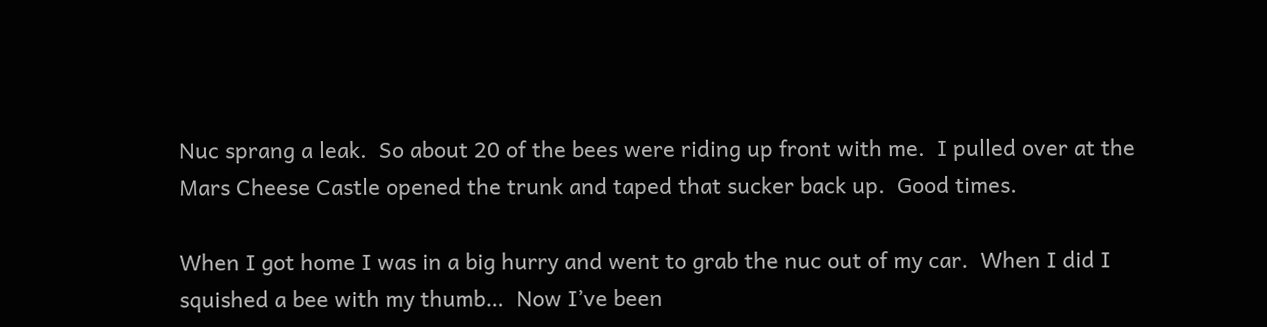Nuc sprang a leak.  So about 20 of the bees were riding up front with me.  I pulled over at the Mars Cheese Castle opened the trunk and taped that sucker back up.  Good times.

When I got home I was in a big hurry and went to grab the nuc out of my car.  When I did I squished a bee with my thumb…  Now I’ve been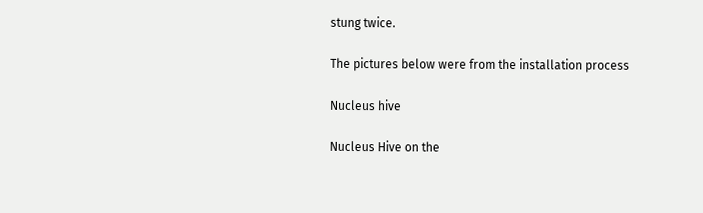stung twice.

The pictures below were from the installation process

Nucleus hive

Nucleus Hive on the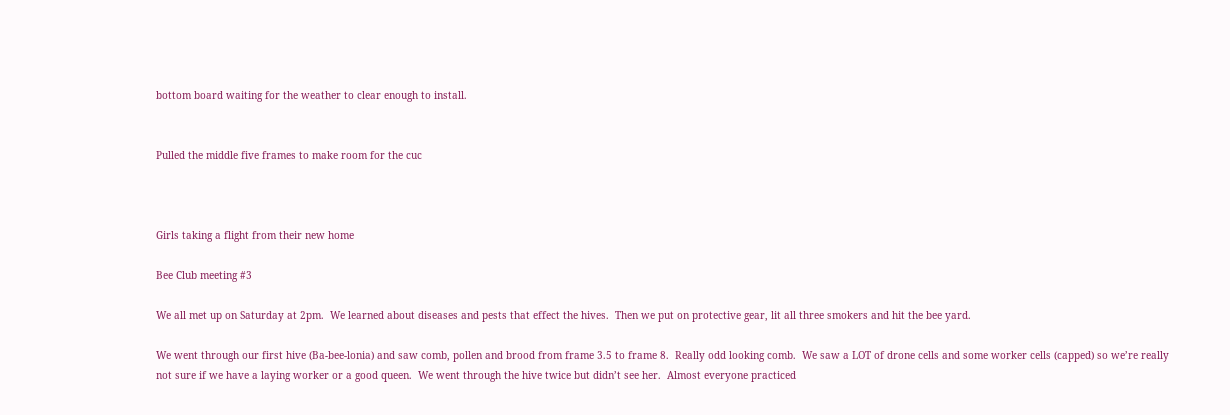bottom board waiting for the weather to clear enough to install.


Pulled the middle five frames to make room for the cuc



Girls taking a flight from their new home

Bee Club meeting #3

We all met up on Saturday at 2pm.  We learned about diseases and pests that effect the hives.  Then we put on protective gear, lit all three smokers and hit the bee yard.

We went through our first hive (Ba-bee-lonia) and saw comb, pollen and brood from frame 3.5 to frame 8.  Really odd looking comb.  We saw a LOT of drone cells and some worker cells (capped) so we’re really not sure if we have a laying worker or a good queen.  We went through the hive twice but didn’t see her.  Almost everyone practiced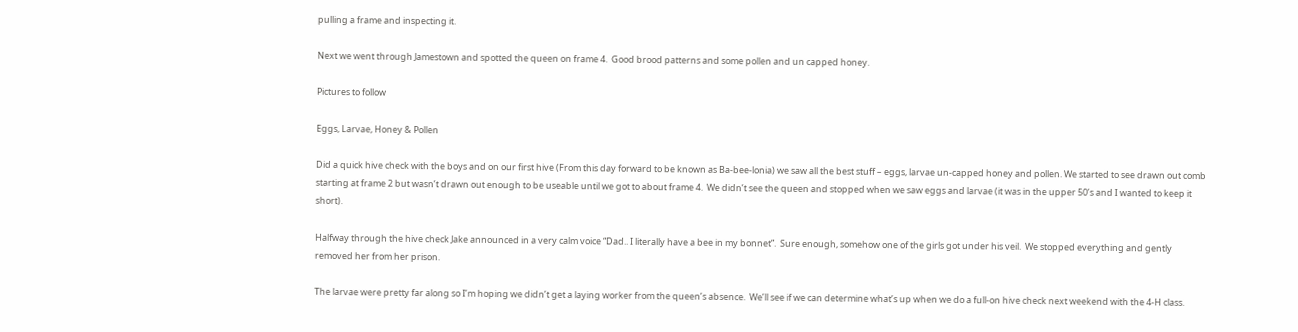pulling a frame and inspecting it.

Next we went through Jamestown and spotted the queen on frame 4.  Good brood patterns and some pollen and un capped honey.

Pictures to follow

Eggs, Larvae, Honey & Pollen

Did a quick hive check with the boys and on our first hive (From this day forward to be known as Ba-bee-lonia) we saw all the best stuff – eggs, larvae un-capped honey and pollen. We started to see drawn out comb starting at frame 2 but wasn’t drawn out enough to be useable until we got to about frame 4.  We didn’t see the queen and stopped when we saw eggs and larvae (it was in the upper 50’s and I wanted to keep it short).

Halfway through the hive check Jake announced in a very calm voice “Dad.. I literally have a bee in my bonnet”.  Sure enough, somehow one of the girls got under his veil.  We stopped everything and gently removed her from her prison.

The larvae were pretty far along so I’m hoping we didn’t get a laying worker from the queen’s absence.  We’ll see if we can determine what’s up when we do a full-on hive check next weekend with the 4-H class.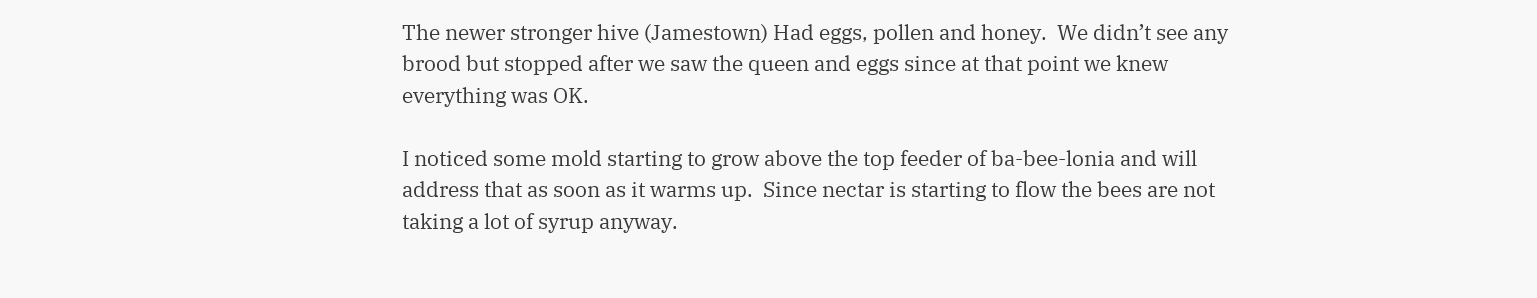The newer stronger hive (Jamestown) Had eggs, pollen and honey.  We didn’t see any brood but stopped after we saw the queen and eggs since at that point we knew everything was OK.

I noticed some mold starting to grow above the top feeder of ba-bee-lonia and will address that as soon as it warms up.  Since nectar is starting to flow the bees are not taking a lot of syrup anyway.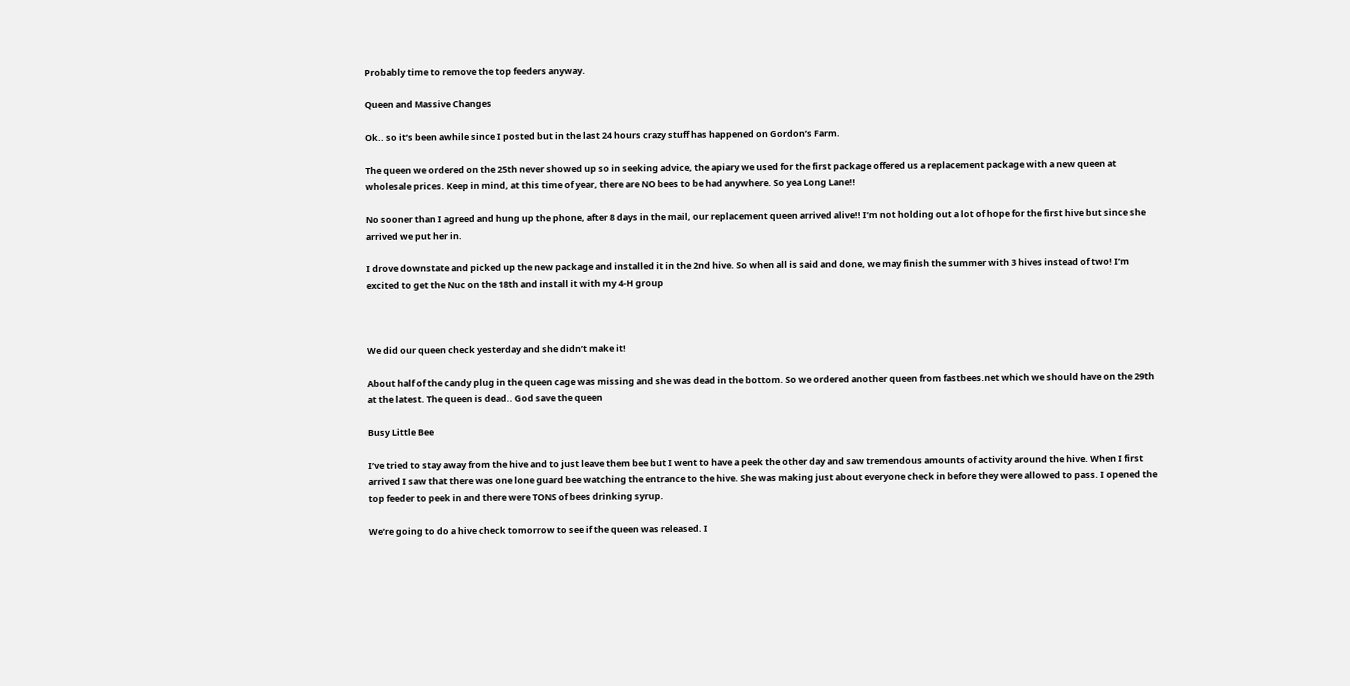Probably time to remove the top feeders anyway.

Queen and Massive Changes

Ok.. so it’s been awhile since I posted but in the last 24 hours crazy stuff has happened on Gordon’s Farm.

The queen we ordered on the 25th never showed up so in seeking advice, the apiary we used for the first package offered us a replacement package with a new queen at wholesale prices. Keep in mind, at this time of year, there are NO bees to be had anywhere. So yea Long Lane!!

No sooner than I agreed and hung up the phone, after 8 days in the mail, our replacement queen arrived alive!! I’m not holding out a lot of hope for the first hive but since she arrived we put her in.

I drove downstate and picked up the new package and installed it in the 2nd hive. So when all is said and done, we may finish the summer with 3 hives instead of two! I’m excited to get the Nuc on the 18th and install it with my 4-H group



We did our queen check yesterday and she didn’t make it!

About half of the candy plug in the queen cage was missing and she was dead in the bottom. So we ordered another queen from fastbees.net which we should have on the 29th at the latest. The queen is dead.. God save the queen

Busy Little Bee

I’ve tried to stay away from the hive and to just leave them bee but I went to have a peek the other day and saw tremendous amounts of activity around the hive. When I first arrived I saw that there was one lone guard bee watching the entrance to the hive. She was making just about everyone check in before they were allowed to pass. I opened the top feeder to peek in and there were TONS of bees drinking syrup.

We’re going to do a hive check tomorrow to see if the queen was released. I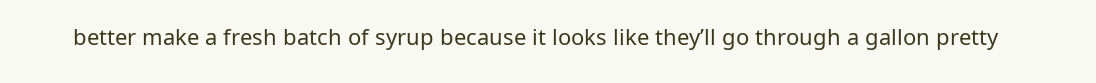better make a fresh batch of syrup because it looks like they’ll go through a gallon pretty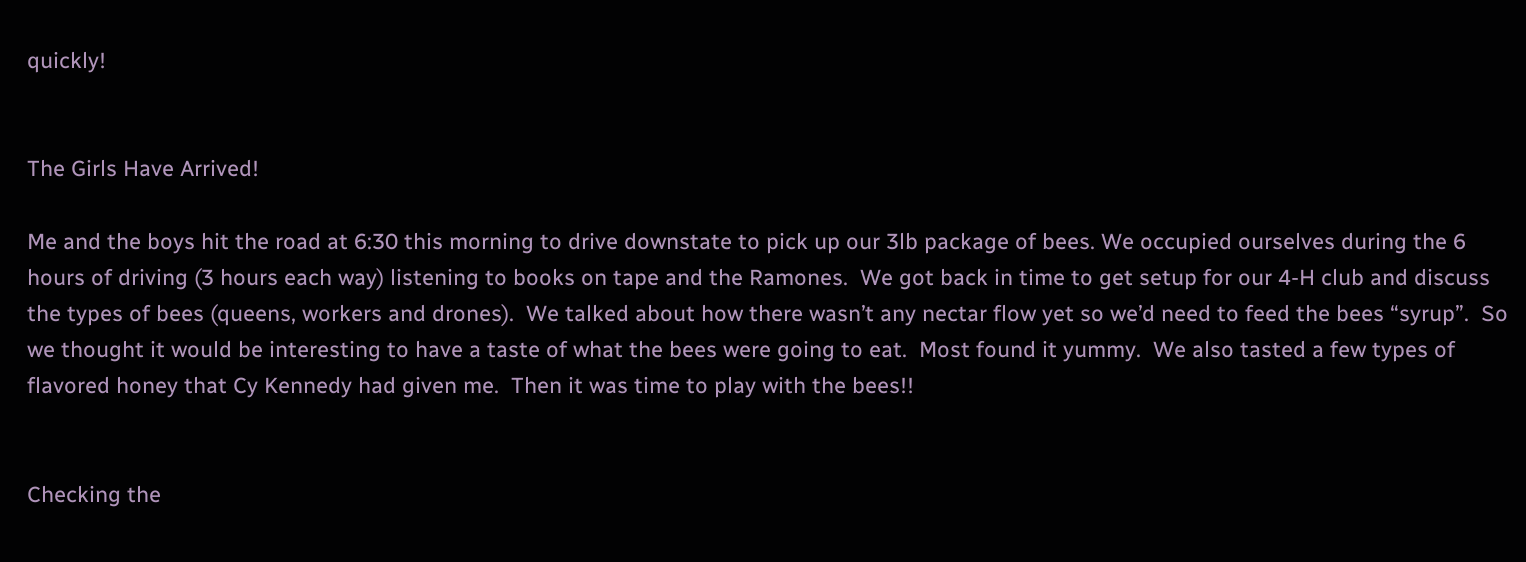quickly!


The Girls Have Arrived!

Me and the boys hit the road at 6:30 this morning to drive downstate to pick up our 3lb package of bees. We occupied ourselves during the 6 hours of driving (3 hours each way) listening to books on tape and the Ramones.  We got back in time to get setup for our 4-H club and discuss the types of bees (queens, workers and drones).  We talked about how there wasn’t any nectar flow yet so we’d need to feed the bees “syrup”.  So we thought it would be interesting to have a taste of what the bees were going to eat.  Most found it yummy.  We also tasted a few types of flavored honey that Cy Kennedy had given me.  Then it was time to play with the bees!!


Checking the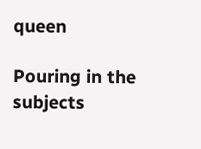queen

Pouring in the subjects